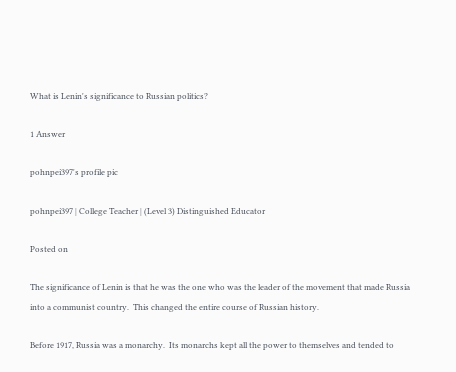What is Lenin's significance to Russian politics?

1 Answer

pohnpei397's profile pic

pohnpei397 | College Teacher | (Level 3) Distinguished Educator

Posted on

The significance of Lenin is that he was the one who was the leader of the movement that made Russia into a communist country.  This changed the entire course of Russian history.

Before 1917, Russia was a monarchy.  Its monarchs kept all the power to themselves and tended to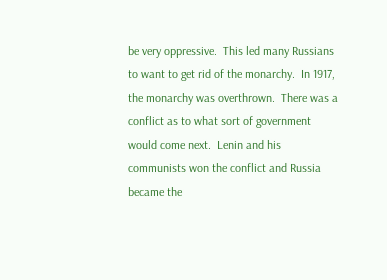be very oppressive.  This led many Russians to want to get rid of the monarchy.  In 1917, the monarchy was overthrown.  There was a conflict as to what sort of government would come next.  Lenin and his communists won the conflict and Russia became the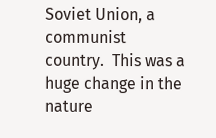Soviet Union, a communist country.  This was a huge change in the nature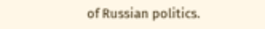of Russian politics.